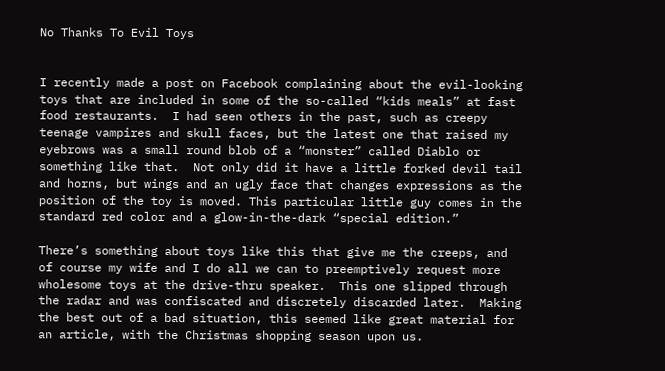No Thanks To Evil Toys


I recently made a post on Facebook complaining about the evil-looking toys that are included in some of the so-called “kids meals” at fast food restaurants.  I had seen others in the past, such as creepy teenage vampires and skull faces, but the latest one that raised my eyebrows was a small round blob of a “monster” called Diablo or something like that.  Not only did it have a little forked devil tail and horns, but wings and an ugly face that changes expressions as the position of the toy is moved. This particular little guy comes in the standard red color and a glow-in-the-dark “special edition.”

There’s something about toys like this that give me the creeps, and of course my wife and I do all we can to preemptively request more wholesome toys at the drive-thru speaker.  This one slipped through the radar and was confiscated and discretely discarded later.  Making the best out of a bad situation, this seemed like great material for an article, with the Christmas shopping season upon us.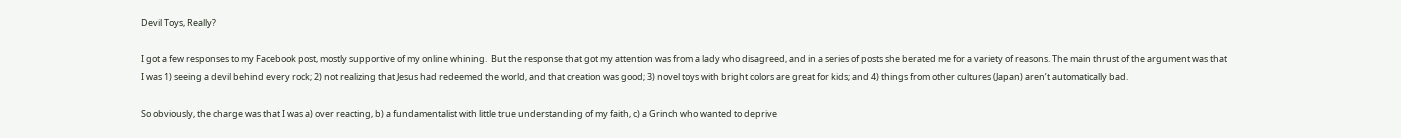Devil Toys, Really?

I got a few responses to my Facebook post, mostly supportive of my online whining.  But the response that got my attention was from a lady who disagreed, and in a series of posts she berated me for a variety of reasons. The main thrust of the argument was that I was 1) seeing a devil behind every rock; 2) not realizing that Jesus had redeemed the world, and that creation was good; 3) novel toys with bright colors are great for kids; and 4) things from other cultures (Japan) aren’t automatically bad.

So obviously, the charge was that I was a) over reacting, b) a fundamentalist with little true understanding of my faith, c) a Grinch who wanted to deprive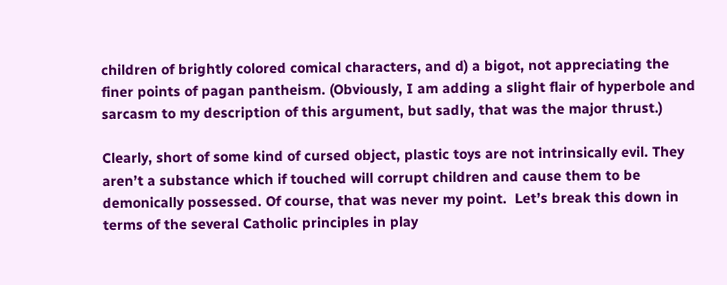children of brightly colored comical characters, and d) a bigot, not appreciating the finer points of pagan pantheism. (Obviously, I am adding a slight flair of hyperbole and sarcasm to my description of this argument, but sadly, that was the major thrust.)

Clearly, short of some kind of cursed object, plastic toys are not intrinsically evil. They aren’t a substance which if touched will corrupt children and cause them to be demonically possessed. Of course, that was never my point.  Let’s break this down in terms of the several Catholic principles in play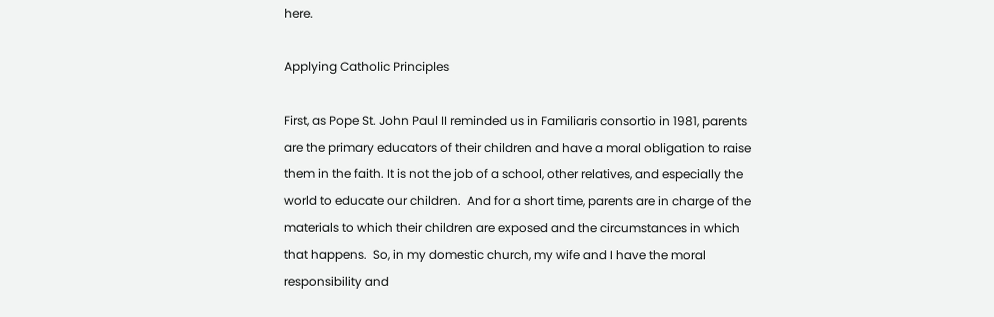here.

Applying Catholic Principles

First, as Pope St. John Paul II reminded us in Familiaris consortio in 1981, parents are the primary educators of their children and have a moral obligation to raise them in the faith. It is not the job of a school, other relatives, and especially the world to educate our children.  And for a short time, parents are in charge of the materials to which their children are exposed and the circumstances in which that happens.  So, in my domestic church, my wife and I have the moral responsibility and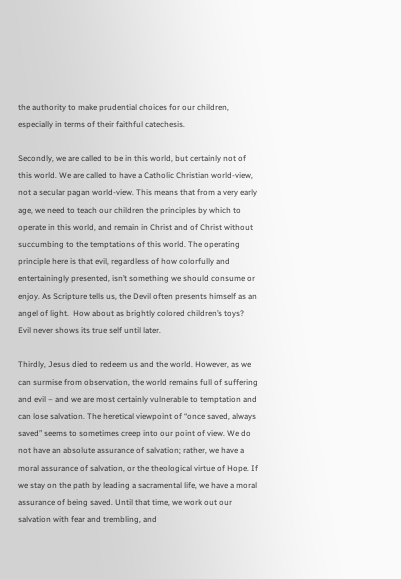the authority to make prudential choices for our children, especially in terms of their faithful catechesis.

Secondly, we are called to be in this world, but certainly not of this world. We are called to have a Catholic Christian world-view, not a secular pagan world-view. This means that from a very early age, we need to teach our children the principles by which to operate in this world, and remain in Christ and of Christ without succumbing to the temptations of this world. The operating principle here is that evil, regardless of how colorfully and entertainingly presented, isn’t something we should consume or enjoy. As Scripture tells us, the Devil often presents himself as an angel of light.  How about as brightly colored children’s toys?  Evil never shows its true self until later.

Thirdly, Jesus died to redeem us and the world. However, as we can surmise from observation, the world remains full of suffering and evil – and we are most certainly vulnerable to temptation and can lose salvation. The heretical viewpoint of “once saved, always saved” seems to sometimes creep into our point of view. We do not have an absolute assurance of salvation; rather, we have a moral assurance of salvation, or the theological virtue of Hope. If we stay on the path by leading a sacramental life, we have a moral assurance of being saved. Until that time, we work out our salvation with fear and trembling, and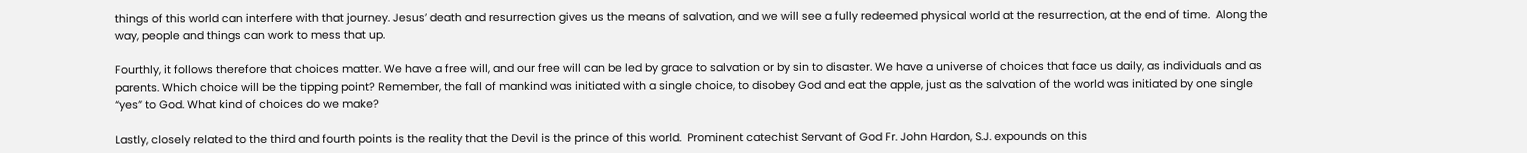things of this world can interfere with that journey. Jesus’ death and resurrection gives us the means of salvation, and we will see a fully redeemed physical world at the resurrection, at the end of time.  Along the way, people and things can work to mess that up.

Fourthly, it follows therefore that choices matter. We have a free will, and our free will can be led by grace to salvation or by sin to disaster. We have a universe of choices that face us daily, as individuals and as parents. Which choice will be the tipping point? Remember, the fall of mankind was initiated with a single choice, to disobey God and eat the apple, just as the salvation of the world was initiated by one single “yes” to God. What kind of choices do we make?

Lastly, closely related to the third and fourth points is the reality that the Devil is the prince of this world.  Prominent catechist Servant of God Fr. John Hardon, S.J. expounds on this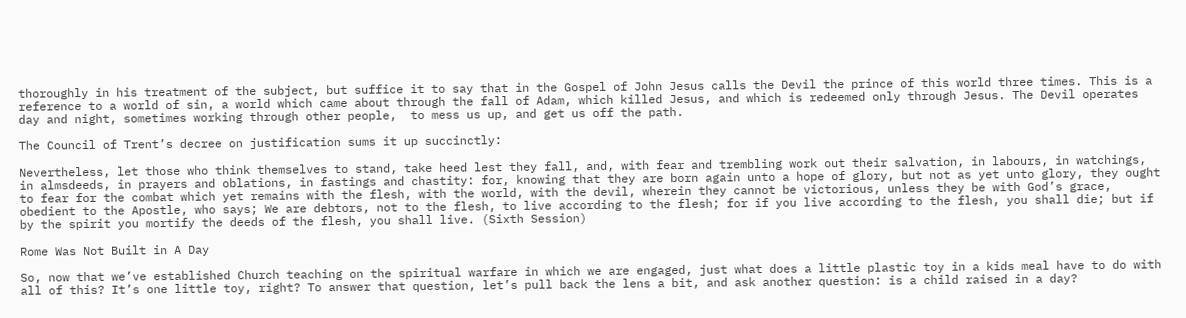thoroughly in his treatment of the subject, but suffice it to say that in the Gospel of John Jesus calls the Devil the prince of this world three times. This is a reference to a world of sin, a world which came about through the fall of Adam, which killed Jesus, and which is redeemed only through Jesus. The Devil operates day and night, sometimes working through other people,  to mess us up, and get us off the path.

The Council of Trent’s decree on justification sums it up succinctly:

Nevertheless, let those who think themselves to stand, take heed lest they fall, and, with fear and trembling work out their salvation, in labours, in watchings, in almsdeeds, in prayers and oblations, in fastings and chastity: for, knowing that they are born again unto a hope of glory, but not as yet unto glory, they ought to fear for the combat which yet remains with the flesh, with the world, with the devil, wherein they cannot be victorious, unless they be with God’s grace, obedient to the Apostle, who says; We are debtors, not to the flesh, to live according to the flesh; for if you live according to the flesh, you shall die; but if by the spirit you mortify the deeds of the flesh, you shall live. (Sixth Session)

Rome Was Not Built in A Day

So, now that we’ve established Church teaching on the spiritual warfare in which we are engaged, just what does a little plastic toy in a kids meal have to do with all of this? It’s one little toy, right? To answer that question, let’s pull back the lens a bit, and ask another question: is a child raised in a day?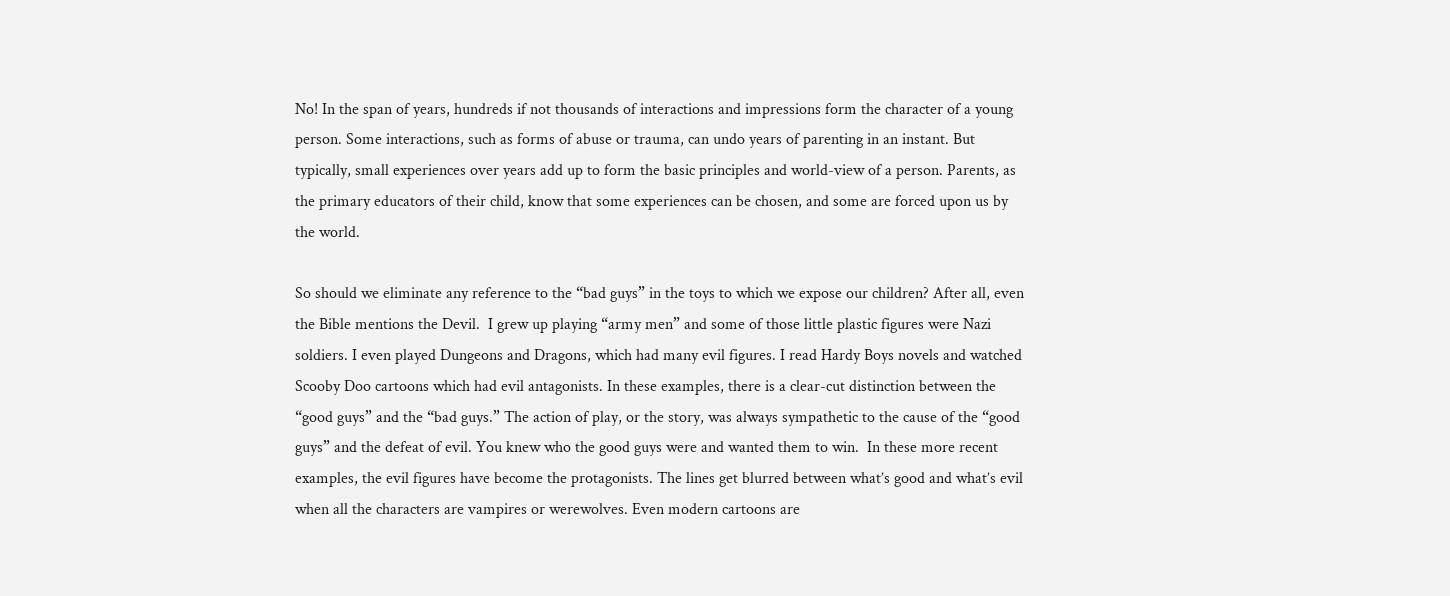No! In the span of years, hundreds if not thousands of interactions and impressions form the character of a young person. Some interactions, such as forms of abuse or trauma, can undo years of parenting in an instant. But typically, small experiences over years add up to form the basic principles and world-view of a person. Parents, as the primary educators of their child, know that some experiences can be chosen, and some are forced upon us by the world.

So should we eliminate any reference to the “bad guys” in the toys to which we expose our children? After all, even the Bible mentions the Devil.  I grew up playing “army men” and some of those little plastic figures were Nazi soldiers. I even played Dungeons and Dragons, which had many evil figures. I read Hardy Boys novels and watched Scooby Doo cartoons which had evil antagonists. In these examples, there is a clear-cut distinction between the “good guys” and the “bad guys.” The action of play, or the story, was always sympathetic to the cause of the “good guys” and the defeat of evil. You knew who the good guys were and wanted them to win.  In these more recent examples, the evil figures have become the protagonists. The lines get blurred between what’s good and what’s evil when all the characters are vampires or werewolves. Even modern cartoons are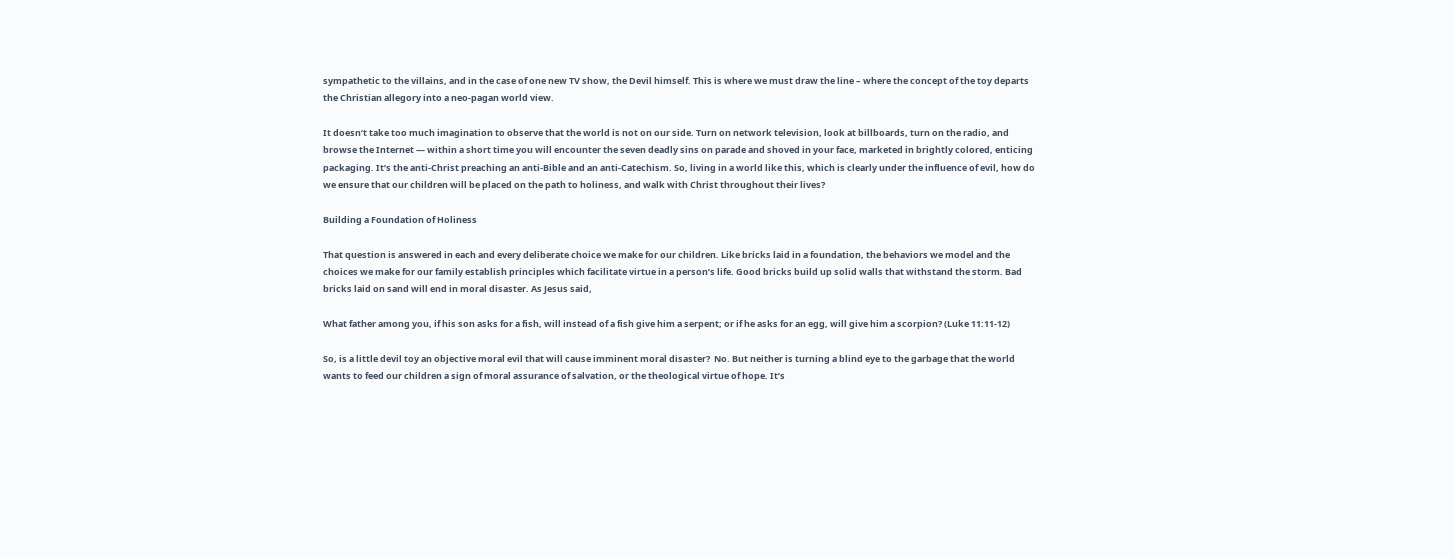sympathetic to the villains, and in the case of one new TV show, the Devil himself. This is where we must draw the line – where the concept of the toy departs the Christian allegory into a neo-pagan world view.

It doesn’t take too much imagination to observe that the world is not on our side. Turn on network television, look at billboards, turn on the radio, and browse the Internet — within a short time you will encounter the seven deadly sins on parade and shoved in your face, marketed in brightly colored, enticing packaging. It’s the anti-Christ preaching an anti-Bible and an anti-Catechism. So, living in a world like this, which is clearly under the influence of evil, how do we ensure that our children will be placed on the path to holiness, and walk with Christ throughout their lives?

Building a Foundation of Holiness

That question is answered in each and every deliberate choice we make for our children. Like bricks laid in a foundation, the behaviors we model and the choices we make for our family establish principles which facilitate virtue in a person’s life. Good bricks build up solid walls that withstand the storm. Bad bricks laid on sand will end in moral disaster. As Jesus said,

What father among you, if his son asks for a fish, will instead of a fish give him a serpent; or if he asks for an egg, will give him a scorpion? (Luke 11:11-12)

So, is a little devil toy an objective moral evil that will cause imminent moral disaster?  No. But neither is turning a blind eye to the garbage that the world wants to feed our children a sign of moral assurance of salvation, or the theological virtue of hope. It’s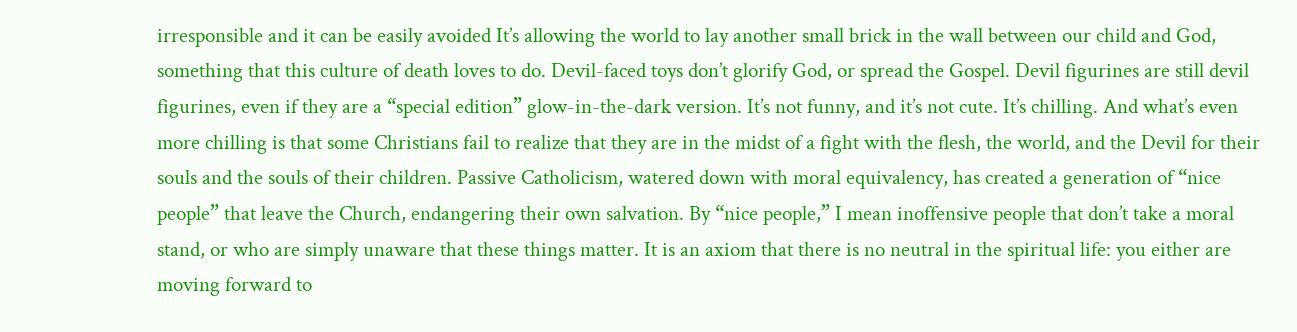irresponsible and it can be easily avoided It’s allowing the world to lay another small brick in the wall between our child and God, something that this culture of death loves to do. Devil-faced toys don’t glorify God, or spread the Gospel. Devil figurines are still devil figurines, even if they are a “special edition” glow-in-the-dark version. It’s not funny, and it’s not cute. It’s chilling. And what’s even more chilling is that some Christians fail to realize that they are in the midst of a fight with the flesh, the world, and the Devil for their souls and the souls of their children. Passive Catholicism, watered down with moral equivalency, has created a generation of “nice people” that leave the Church, endangering their own salvation. By “nice people,” I mean inoffensive people that don’t take a moral stand, or who are simply unaware that these things matter. It is an axiom that there is no neutral in the spiritual life: you either are moving forward to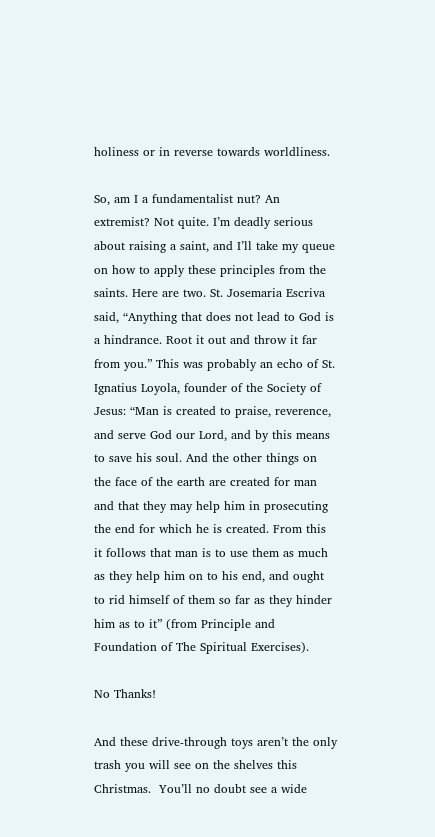holiness or in reverse towards worldliness.

So, am I a fundamentalist nut? An extremist? Not quite. I’m deadly serious about raising a saint, and I’ll take my queue on how to apply these principles from the saints. Here are two. St. Josemaria Escriva said, “Anything that does not lead to God is a hindrance. Root it out and throw it far from you.” This was probably an echo of St. Ignatius Loyola, founder of the Society of Jesus: “Man is created to praise, reverence, and serve God our Lord, and by this means to save his soul. And the other things on the face of the earth are created for man and that they may help him in prosecuting the end for which he is created. From this it follows that man is to use them as much as they help him on to his end, and ought to rid himself of them so far as they hinder him as to it” (from Principle and Foundation of The Spiritual Exercises).

No Thanks!

And these drive-through toys aren’t the only trash you will see on the shelves this Christmas.  You’ll no doubt see a wide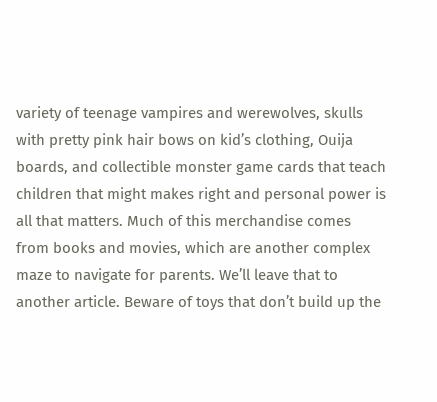variety of teenage vampires and werewolves, skulls with pretty pink hair bows on kid’s clothing, Ouija boards, and collectible monster game cards that teach children that might makes right and personal power is all that matters. Much of this merchandise comes from books and movies, which are another complex maze to navigate for parents. We’ll leave that to another article. Beware of toys that don’t build up the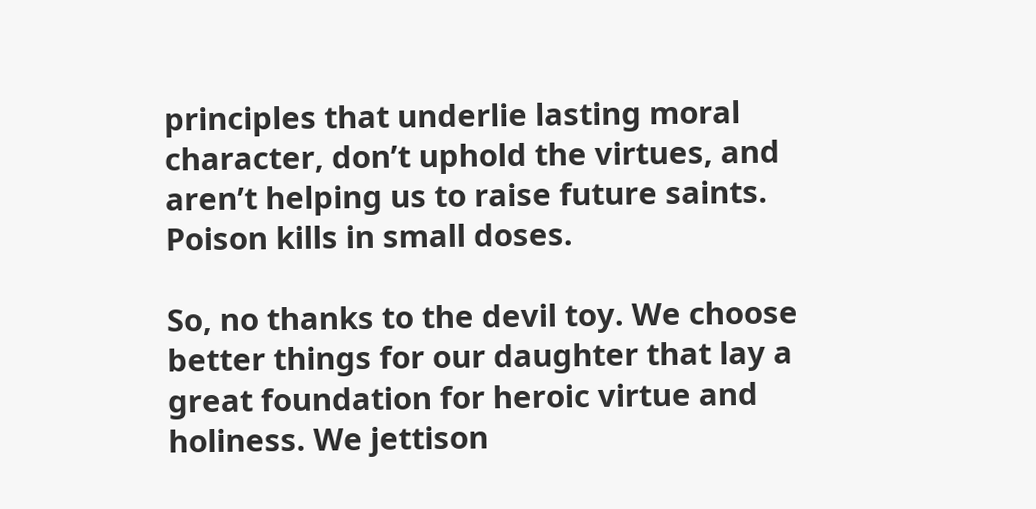principles that underlie lasting moral character, don’t uphold the virtues, and aren’t helping us to raise future saints. Poison kills in small doses.

So, no thanks to the devil toy. We choose better things for our daughter that lay a great foundation for heroic virtue and holiness. We jettison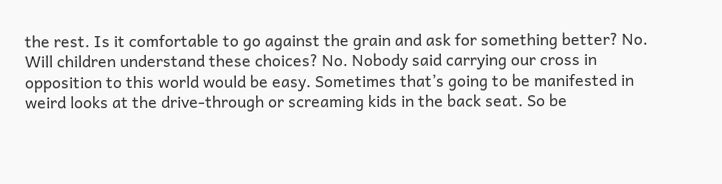the rest. Is it comfortable to go against the grain and ask for something better? No. Will children understand these choices? No. Nobody said carrying our cross in opposition to this world would be easy. Sometimes that’s going to be manifested in weird looks at the drive-through or screaming kids in the back seat. So be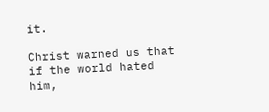it.

Christ warned us that if the world hated him,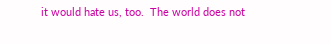it would hate us, too.  The world does not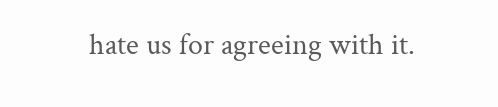hate us for agreeing with it.